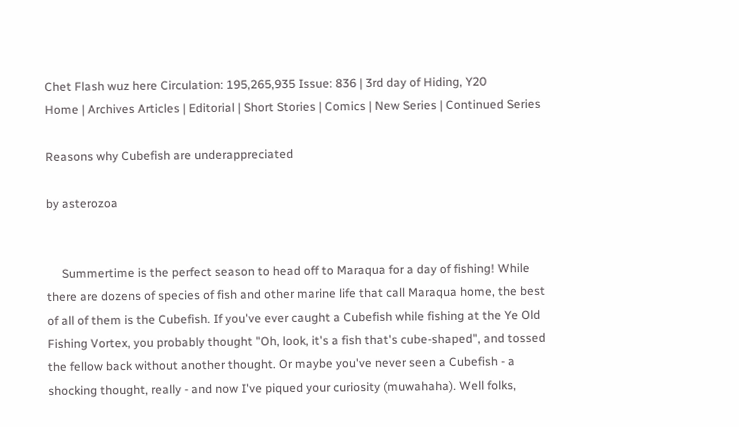Chet Flash wuz here Circulation: 195,265,935 Issue: 836 | 3rd day of Hiding, Y20
Home | Archives Articles | Editorial | Short Stories | Comics | New Series | Continued Series

Reasons why Cubefish are underappreciated

by asterozoa


     Summertime is the perfect season to head off to Maraqua for a day of fishing! While there are dozens of species of fish and other marine life that call Maraqua home, the best of all of them is the Cubefish. If you've ever caught a Cubefish while fishing at the Ye Old Fishing Vortex, you probably thought "Oh, look, it's a fish that's cube-shaped", and tossed the fellow back without another thought. Or maybe you've never seen a Cubefish - a shocking thought, really - and now I've piqued your curiosity (muwahaha). Well folks,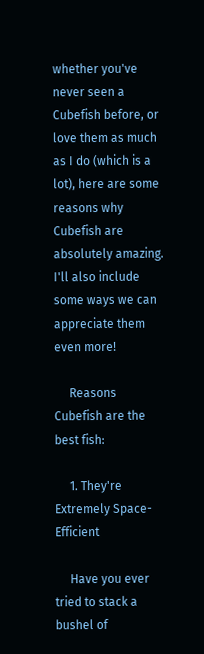whether you've never seen a Cubefish before, or love them as much as I do (which is a lot), here are some reasons why Cubefish are absolutely amazing. I'll also include some ways we can appreciate them even more!

     Reasons Cubefish are the best fish:

     1. They're Extremely Space-Efficient

     Have you ever tried to stack a bushel of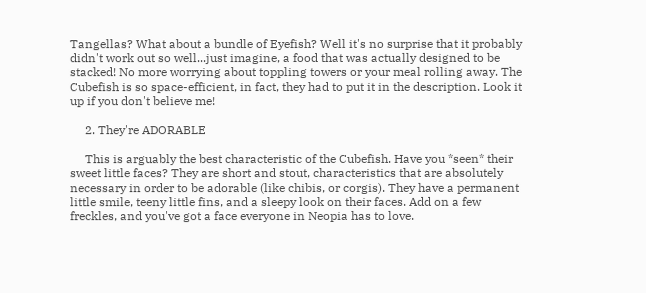Tangellas? What about a bundle of Eyefish? Well it's no surprise that it probably didn't work out so well...just imagine, a food that was actually designed to be stacked! No more worrying about toppling towers or your meal rolling away. The Cubefish is so space-efficient, in fact, they had to put it in the description. Look it up if you don't believe me!

     2. They're ADORABLE

     This is arguably the best characteristic of the Cubefish. Have you *seen* their sweet little faces? They are short and stout, characteristics that are absolutely necessary in order to be adorable (like chibis, or corgis). They have a permanent little smile, teeny little fins, and a sleepy look on their faces. Add on a few freckles, and you've got a face everyone in Neopia has to love.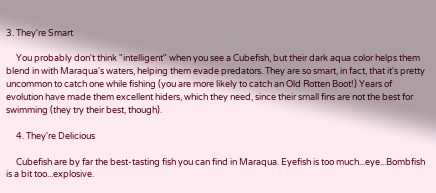3. They're Smart

     You probably don't think "intelligent" when you see a Cubefish, but their dark aqua color helps them blend in with Maraqua's waters, helping them evade predators. They are so smart, in fact, that it's pretty uncommon to catch one while fishing (you are more likely to catch an Old Rotten Boot!) Years of evolution have made them excellent hiders, which they need, since their small fins are not the best for swimming (they try their best, though).

     4. They're Delicious

     Cubefish are by far the best-tasting fish you can find in Maraqua. Eyefish is too much...eye...Bombfish is a bit too...explosive.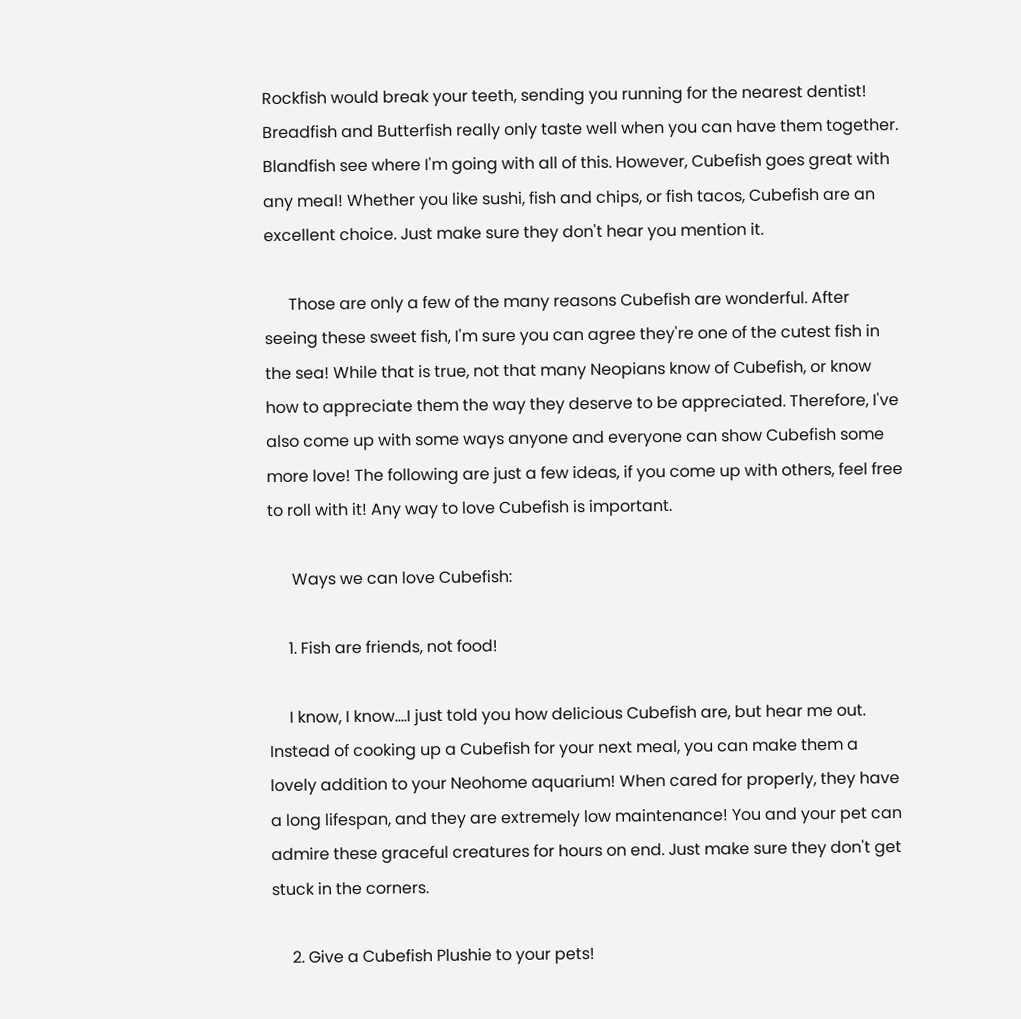Rockfish would break your teeth, sending you running for the nearest dentist! Breadfish and Butterfish really only taste well when you can have them together. Blandfish see where I'm going with all of this. However, Cubefish goes great with any meal! Whether you like sushi, fish and chips, or fish tacos, Cubefish are an excellent choice. Just make sure they don't hear you mention it.

      Those are only a few of the many reasons Cubefish are wonderful. After seeing these sweet fish, I'm sure you can agree they're one of the cutest fish in the sea! While that is true, not that many Neopians know of Cubefish, or know how to appreciate them the way they deserve to be appreciated. Therefore, I've also come up with some ways anyone and everyone can show Cubefish some more love! The following are just a few ideas, if you come up with others, feel free to roll with it! Any way to love Cubefish is important.

      Ways we can love Cubefish:

     1. Fish are friends, not food!

     I know, I know....I just told you how delicious Cubefish are, but hear me out. Instead of cooking up a Cubefish for your next meal, you can make them a lovely addition to your Neohome aquarium! When cared for properly, they have a long lifespan, and they are extremely low maintenance! You and your pet can admire these graceful creatures for hours on end. Just make sure they don't get stuck in the corners.

     2. Give a Cubefish Plushie to your pets!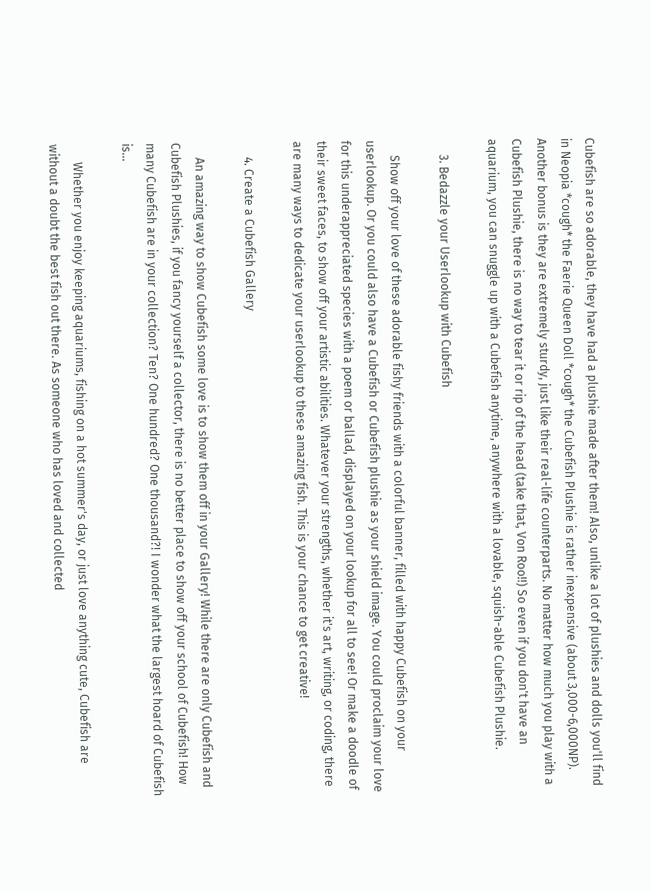Cubefish are so adorable, they have had a plushie made after them! Also, unlike a lot of plushies and dolls you'll find in Neopia *cough* the Faerie Queen Doll *cough* the Cubefish Plushie is rather inexpensive (about 3,000-6,000NP). Another bonus is they are extremely sturdy, just like their real-life counterparts. No matter how much you play with a Cubefish Plushie, there is no way to tear it or rip of the head (take that, Von Roo!!) So even if you don't have an aquarium, you can snuggle up with a Cubefish anytime, anywhere with a lovable, squish-able Cubefish Plushie.

     3. Bedazzle your Userlookup with Cubefish

     Show off your love of these adorable fishy friends with a colorful banner, filled with happy Cubefish on your userlookup. Or you could also have a Cubefish or Cubefish plushie as your shield image. You could proclaim your love for this underappreciated species with a poem or ballad, displayed on your lookup for all to see! Or make a doodle of their sweet faces, to show off your artistic abilities. Whatever your strengths, whether it's art, writing, or coding, there are many ways to dedicate your userlookup to these amazing fish. This is your chance to get creative!

     4. Create a Cubefish Gallery

     An amazing way to show Cubefish some love is to show them off in your Gallery! While there are only Cubefish and Cubefish Plushies, if you fancy yourself a collector, there is no better place to show off your school of Cubefish! How many Cubefish are in your collection? Ten? One hundred? One thousand?! I wonder what the largest hoard of Cubefish is...

      Whether you enjoy keeping aquariums, fishing on a hot summer's day, or just love anything cute, Cubefish are without a doubt the best fish out there. As someone who has loved and collected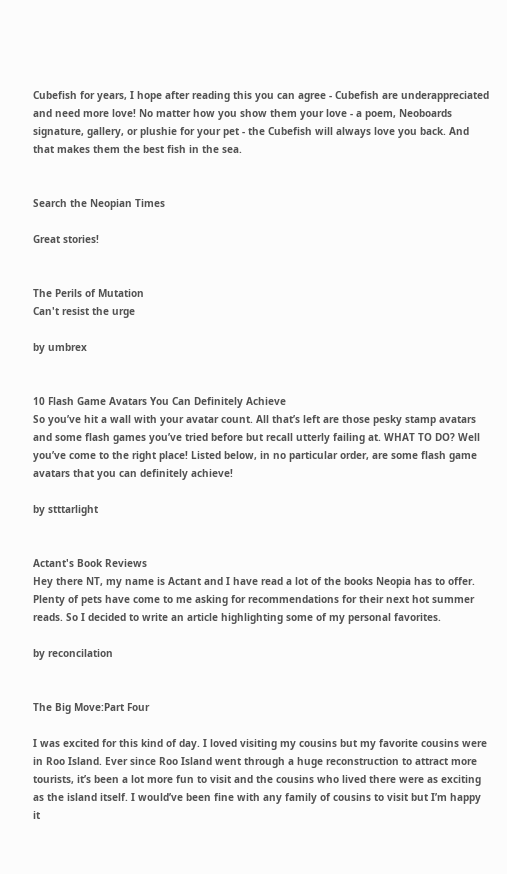Cubefish for years, I hope after reading this you can agree - Cubefish are underappreciated and need more love! No matter how you show them your love - a poem, Neoboards signature, gallery, or plushie for your pet - the Cubefish will always love you back. And that makes them the best fish in the sea.


Search the Neopian Times

Great stories!


The Perils of Mutation
Can't resist the urge

by umbrex


10 Flash Game Avatars You Can Definitely Achieve
So you’ve hit a wall with your avatar count. All that’s left are those pesky stamp avatars and some flash games you’ve tried before but recall utterly failing at. WHAT TO DO? Well you’ve come to the right place! Listed below, in no particular order, are some flash game avatars that you can definitely achieve!

by stttarlight


Actant's Book Reviews
Hey there NT, my name is Actant and I have read a lot of the books Neopia has to offer. Plenty of pets have come to me asking for recommendations for their next hot summer reads. So I decided to write an article highlighting some of my personal favorites.

by reconcilation


The Big Move:Part Four

I was excited for this kind of day. I loved visiting my cousins but my favorite cousins were in Roo Island. Ever since Roo Island went through a huge reconstruction to attract more tourists, it’s been a lot more fun to visit and the cousins who lived there were as exciting as the island itself. I would’ve been fine with any family of cousins to visit but I’m happy it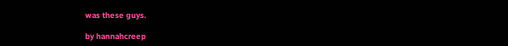was these guys.

by hannahcreep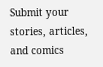Submit your stories, articles, and comics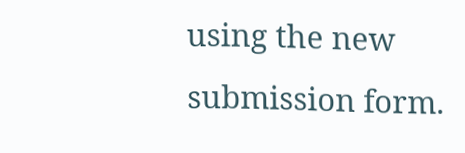using the new submission form.